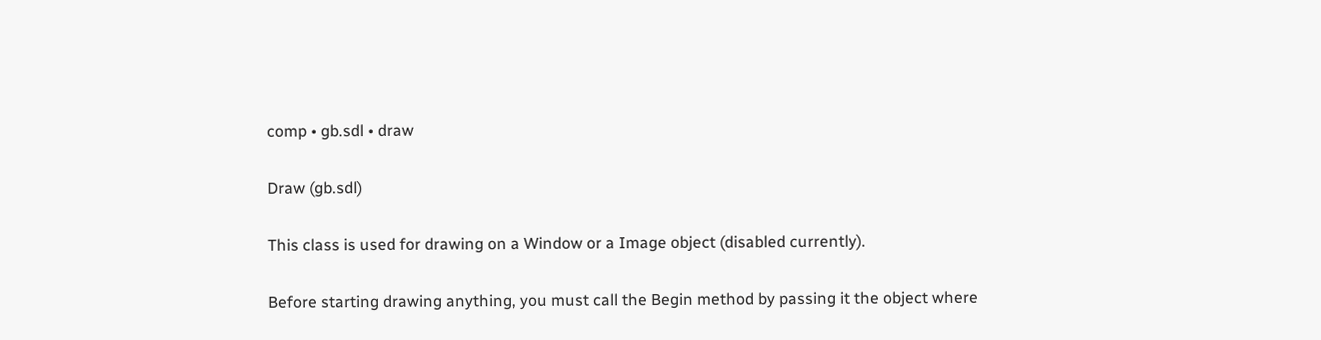comp • gb.sdl • draw

Draw (gb.sdl)

This class is used for drawing on a Window or a Image object (disabled currently).

Before starting drawing anything, you must call the Begin method by passing it the object where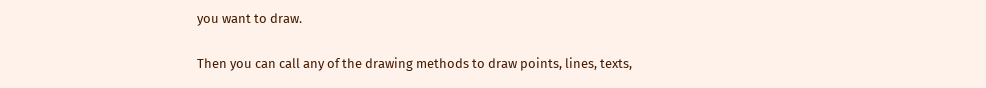you want to draw.

Then you can call any of the drawing methods to draw points, lines, texts,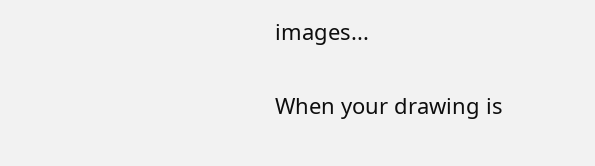images...

When your drawing is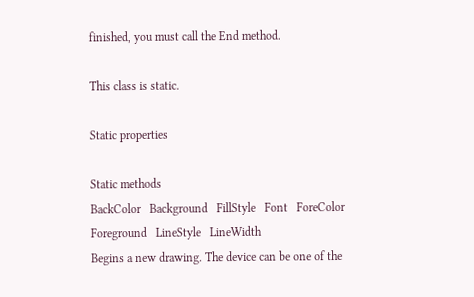finished, you must call the End method.

This class is static.

Static properties

Static methods
BackColor   Background   FillStyle   Font   ForeColor   Foreground   LineStyle   LineWidth
Begins a new drawing. The device can be one of the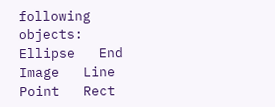following objects:
Ellipse   End   Image   Line   Point   Rect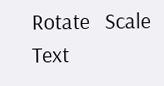Rotate   Scale   Text